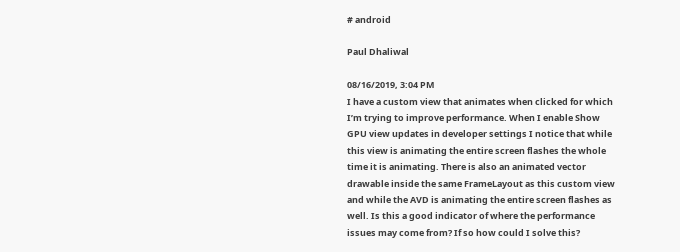# android

Paul Dhaliwal

08/16/2019, 3:04 PM
I have a custom view that animates when clicked for which I’m trying to improve performance. When I enable Show GPU view updates in developer settings I notice that while this view is animating the entire screen flashes the whole time it is animating. There is also an animated vector drawable inside the same FrameLayout as this custom view and while the AVD is animating the entire screen flashes as well. Is this a good indicator of where the performance issues may come from? If so how could I solve this?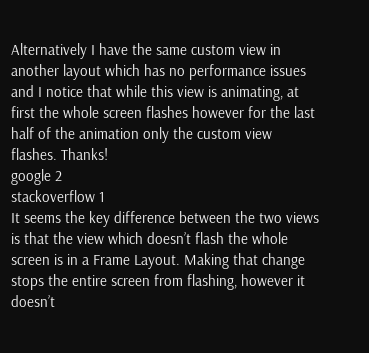Alternatively I have the same custom view in another layout which has no performance issues and I notice that while this view is animating, at first the whole screen flashes however for the last half of the animation only the custom view flashes. Thanks!
google 2
stackoverflow 1
It seems the key difference between the two views is that the view which doesn’t flash the whole screen is in a Frame Layout. Making that change stops the entire screen from flashing, however it doesn’t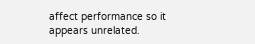affect performance so it appears unrelated.